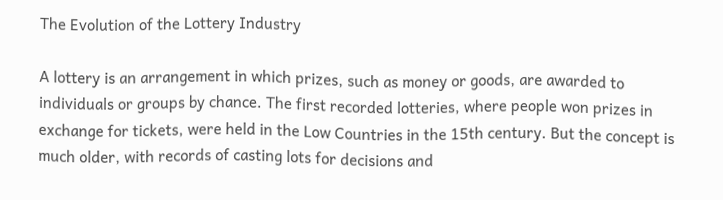The Evolution of the Lottery Industry

A lottery is an arrangement in which prizes, such as money or goods, are awarded to individuals or groups by chance. The first recorded lotteries, where people won prizes in exchange for tickets, were held in the Low Countries in the 15th century. But the concept is much older, with records of casting lots for decisions and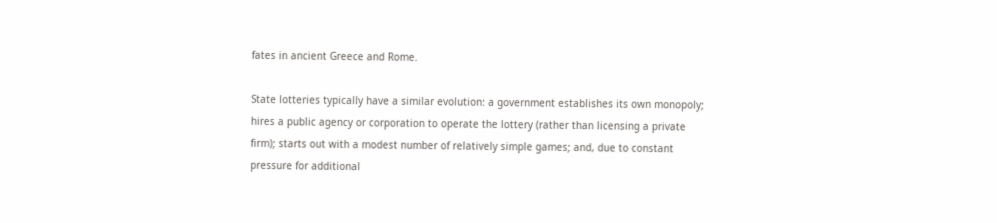fates in ancient Greece and Rome.

State lotteries typically have a similar evolution: a government establishes its own monopoly; hires a public agency or corporation to operate the lottery (rather than licensing a private firm); starts out with a modest number of relatively simple games; and, due to constant pressure for additional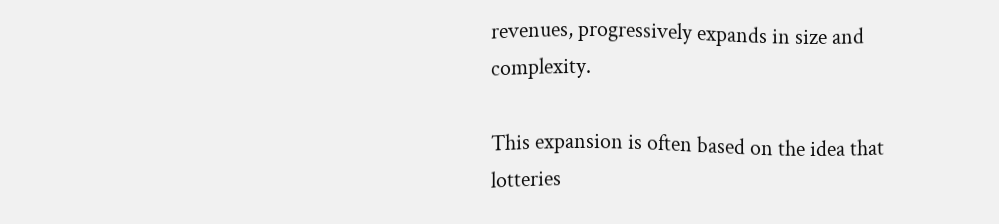revenues, progressively expands in size and complexity.

This expansion is often based on the idea that lotteries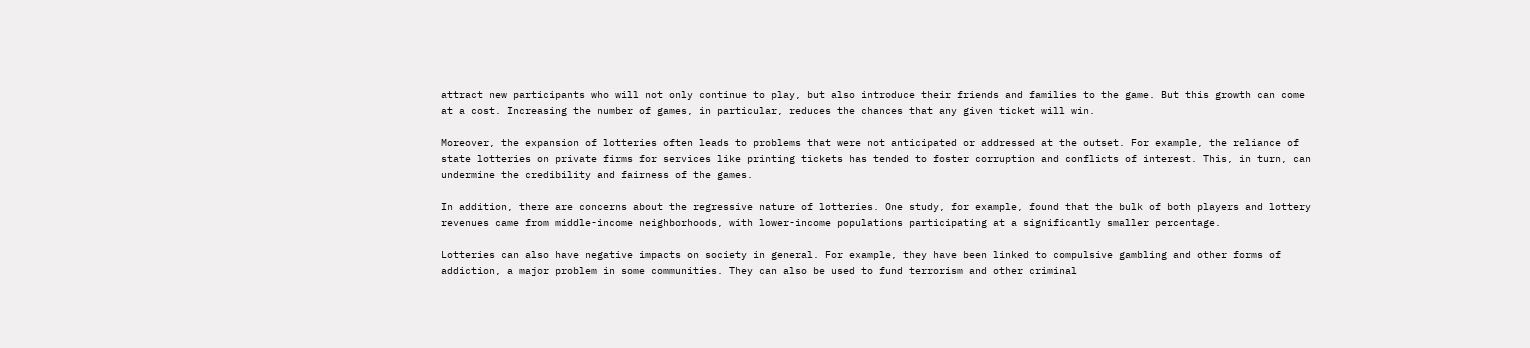attract new participants who will not only continue to play, but also introduce their friends and families to the game. But this growth can come at a cost. Increasing the number of games, in particular, reduces the chances that any given ticket will win.

Moreover, the expansion of lotteries often leads to problems that were not anticipated or addressed at the outset. For example, the reliance of state lotteries on private firms for services like printing tickets has tended to foster corruption and conflicts of interest. This, in turn, can undermine the credibility and fairness of the games.

In addition, there are concerns about the regressive nature of lotteries. One study, for example, found that the bulk of both players and lottery revenues came from middle-income neighborhoods, with lower-income populations participating at a significantly smaller percentage.

Lotteries can also have negative impacts on society in general. For example, they have been linked to compulsive gambling and other forms of addiction, a major problem in some communities. They can also be used to fund terrorism and other criminal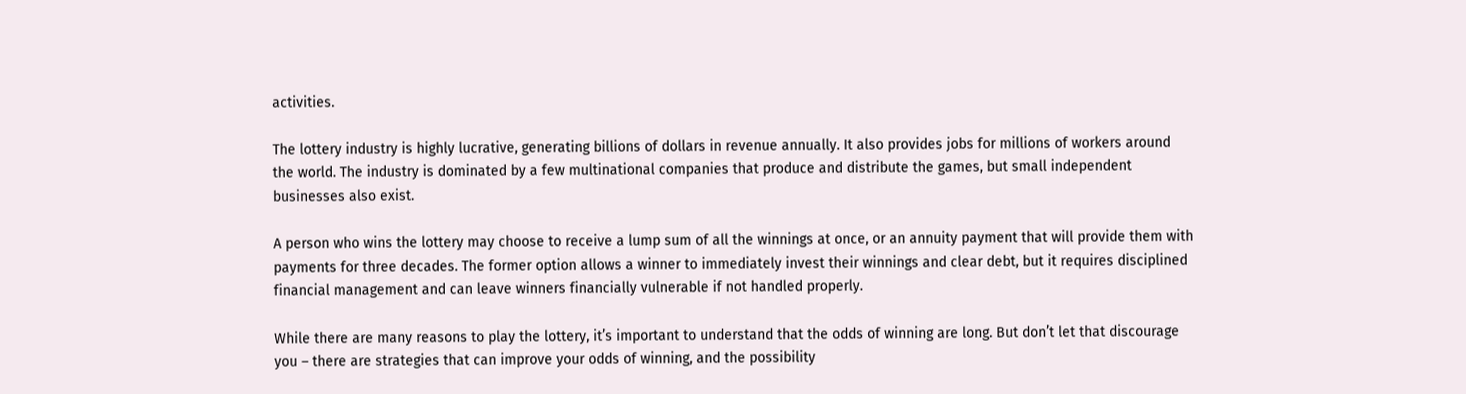activities.

The lottery industry is highly lucrative, generating billions of dollars in revenue annually. It also provides jobs for millions of workers around the world. The industry is dominated by a few multinational companies that produce and distribute the games, but small independent businesses also exist.

A person who wins the lottery may choose to receive a lump sum of all the winnings at once, or an annuity payment that will provide them with payments for three decades. The former option allows a winner to immediately invest their winnings and clear debt, but it requires disciplined financial management and can leave winners financially vulnerable if not handled properly.

While there are many reasons to play the lottery, it’s important to understand that the odds of winning are long. But don’t let that discourage you – there are strategies that can improve your odds of winning, and the possibility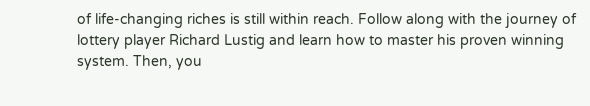of life-changing riches is still within reach. Follow along with the journey of lottery player Richard Lustig and learn how to master his proven winning system. Then, you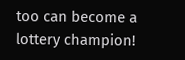too can become a lottery champion!